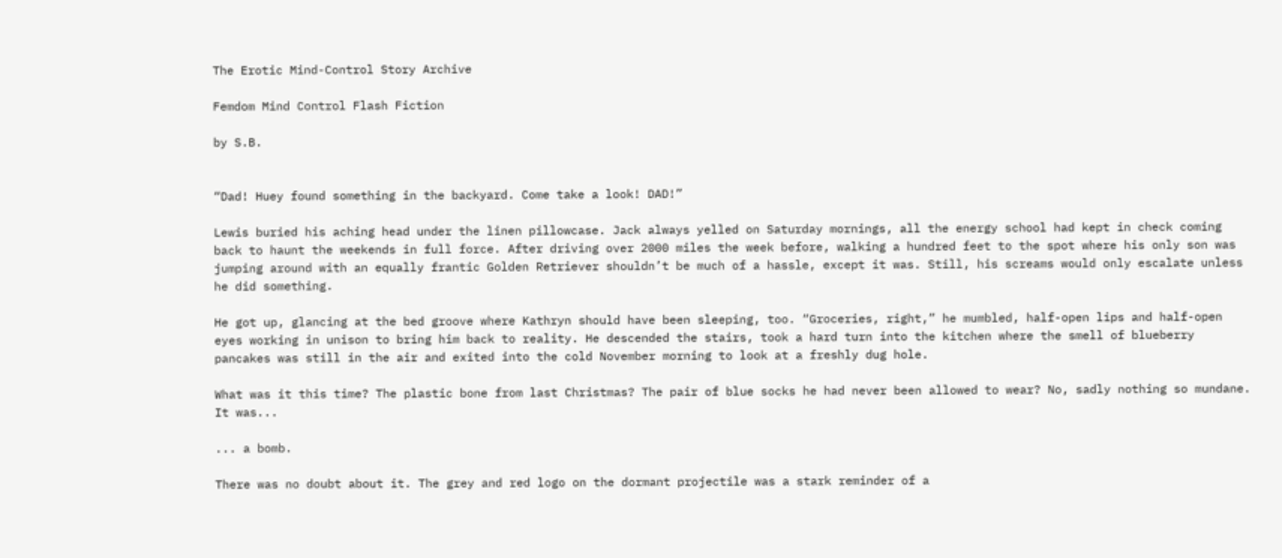The Erotic Mind-Control Story Archive

Femdom Mind Control Flash Fiction

by S.B.


“Dad! Huey found something in the backyard. Come take a look! DAD!”

Lewis buried his aching head under the linen pillowcase. Jack always yelled on Saturday mornings, all the energy school had kept in check coming back to haunt the weekends in full force. After driving over 2000 miles the week before, walking a hundred feet to the spot where his only son was jumping around with an equally frantic Golden Retriever shouldn’t be much of a hassle, except it was. Still, his screams would only escalate unless he did something.

He got up, glancing at the bed groove where Kathryn should have been sleeping, too. “Groceries, right,” he mumbled, half-open lips and half-open eyes working in unison to bring him back to reality. He descended the stairs, took a hard turn into the kitchen where the smell of blueberry pancakes was still in the air and exited into the cold November morning to look at a freshly dug hole.

What was it this time? The plastic bone from last Christmas? The pair of blue socks he had never been allowed to wear? No, sadly nothing so mundane. It was...

... a bomb.

There was no doubt about it. The grey and red logo on the dormant projectile was a stark reminder of a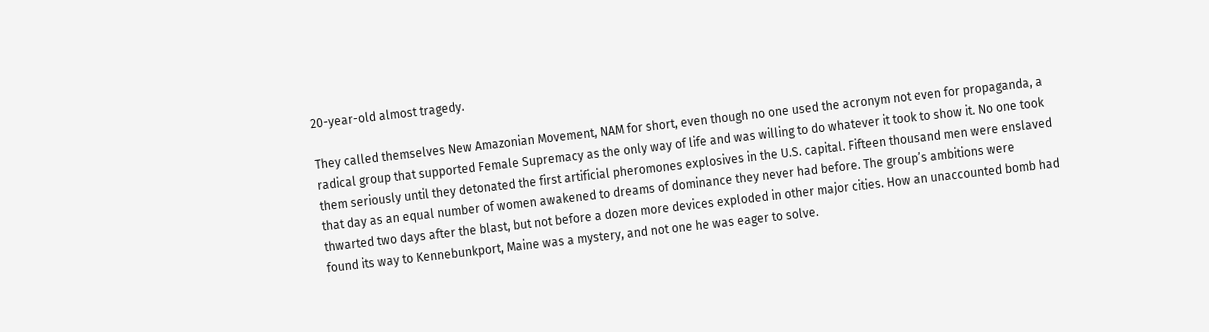20-year-old almost tragedy.

They called themselves New Amazonian Movement, NAM for short, even though no one used the acronym not even for propaganda, a radical group that supported Female Supremacy as the only way of life and was willing to do whatever it took to show it. No one took them seriously until they detonated the first artificial pheromones explosives in the U.S. capital. Fifteen thousand men were enslaved that day as an equal number of women awakened to dreams of dominance they never had before. The group’s ambitions were thwarted two days after the blast, but not before a dozen more devices exploded in other major cities. How an unaccounted bomb had found its way to Kennebunkport, Maine was a mystery, and not one he was eager to solve.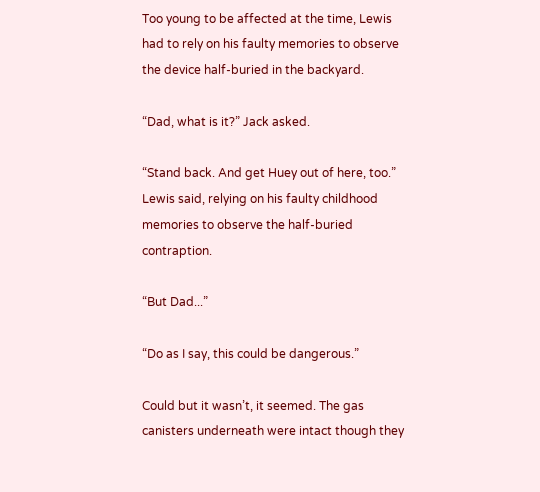Too young to be affected at the time, Lewis had to rely on his faulty memories to observe the device half-buried in the backyard.

“Dad, what is it?” Jack asked.

“Stand back. And get Huey out of here, too.” Lewis said, relying on his faulty childhood memories to observe the half-buried contraption.

“But Dad...”

“Do as I say, this could be dangerous.”

Could but it wasn’t, it seemed. The gas canisters underneath were intact though they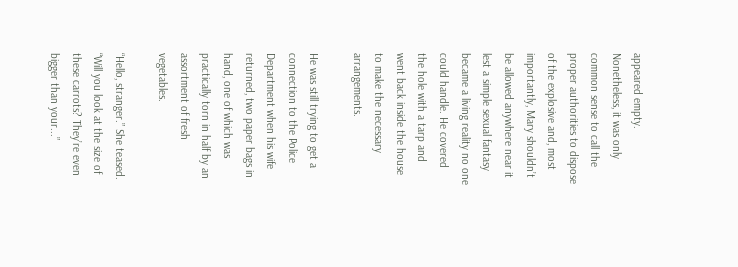appeared empty. Nonetheless, it was only common sense to call the proper authorities to dispose of the explosive and, most importantly, Mary shouldn’t be allowed anywhere near it lest a simple sexual fantasy became a living reality no one could handle. He covered the hole with a tarp and went back inside the house to make the necessary arrangements.

He was still trying to get a connection to the Police Department when his wife returned, two paper bags in hand, one of which was practically torn in half by an assortment of fresh vegetables.

“Hello, stranger.” She teased. “Will you look at the size of these carrots? They’re even bigger than your...”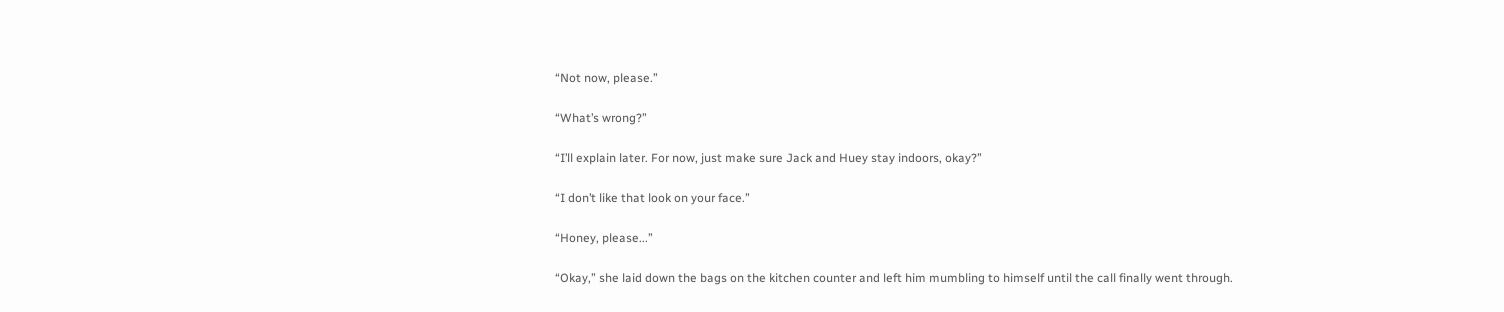“Not now, please.”

“What’s wrong?”

“I’ll explain later. For now, just make sure Jack and Huey stay indoors, okay?”

“I don’t like that look on your face.”

“Honey, please...”

“Okay,” she laid down the bags on the kitchen counter and left him mumbling to himself until the call finally went through.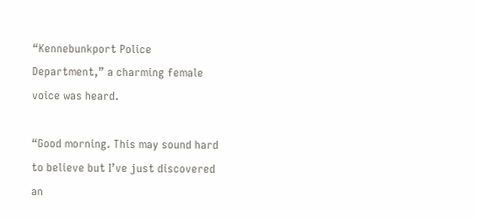“Kennebunkport Police Department,” a charming female voice was heard.

“Good morning. This may sound hard to believe but I’ve just discovered an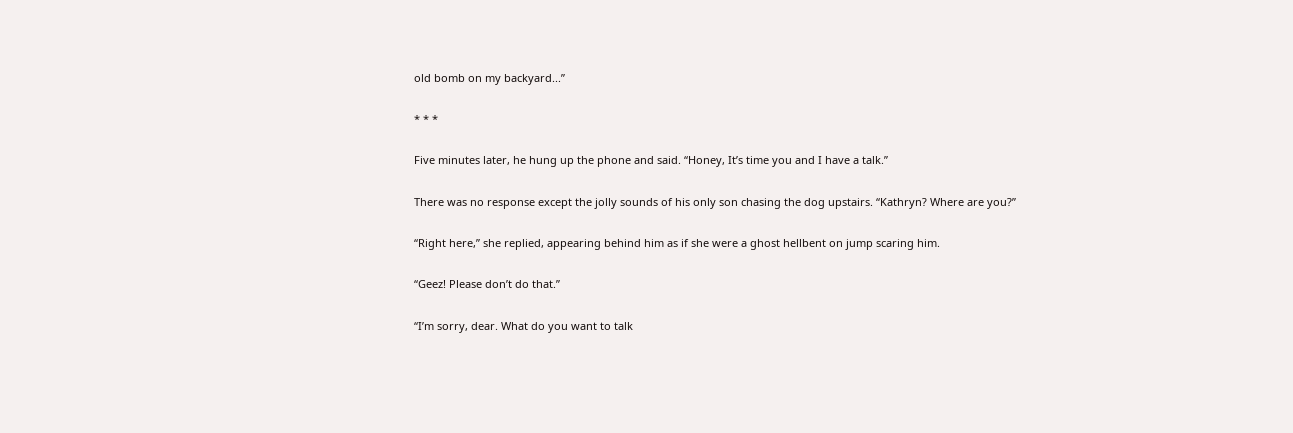old bomb on my backyard...”

* * *

Five minutes later, he hung up the phone and said. “Honey, It’s time you and I have a talk.”

There was no response except the jolly sounds of his only son chasing the dog upstairs. “Kathryn? Where are you?”

“Right here,” she replied, appearing behind him as if she were a ghost hellbent on jump scaring him.

“Geez! Please don’t do that.”

“I’m sorry, dear. What do you want to talk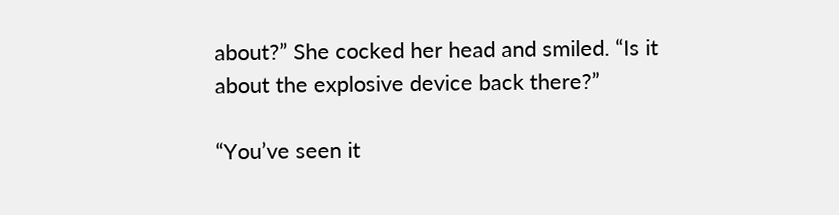about?” She cocked her head and smiled. “Is it about the explosive device back there?”

“You’ve seen it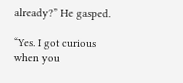already?” He gasped.

“Yes. I got curious when you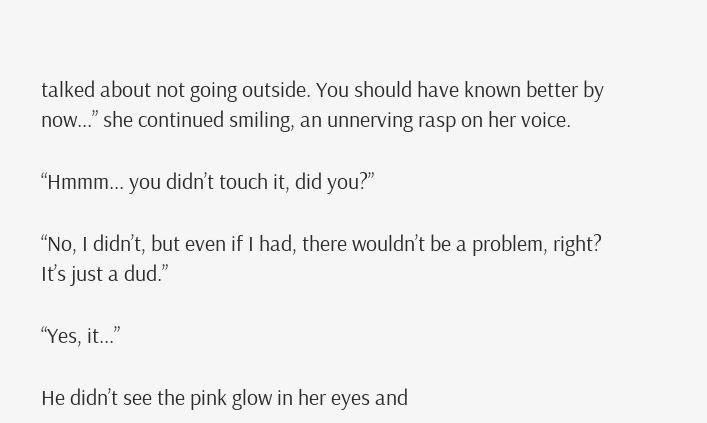talked about not going outside. You should have known better by now...” she continued smiling, an unnerving rasp on her voice.

“Hmmm... you didn’t touch it, did you?”

“No, I didn’t, but even if I had, there wouldn’t be a problem, right? It’s just a dud.”

“Yes, it...”

He didn’t see the pink glow in her eyes and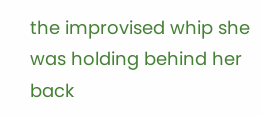the improvised whip she was holding behind her back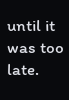until it was too late.